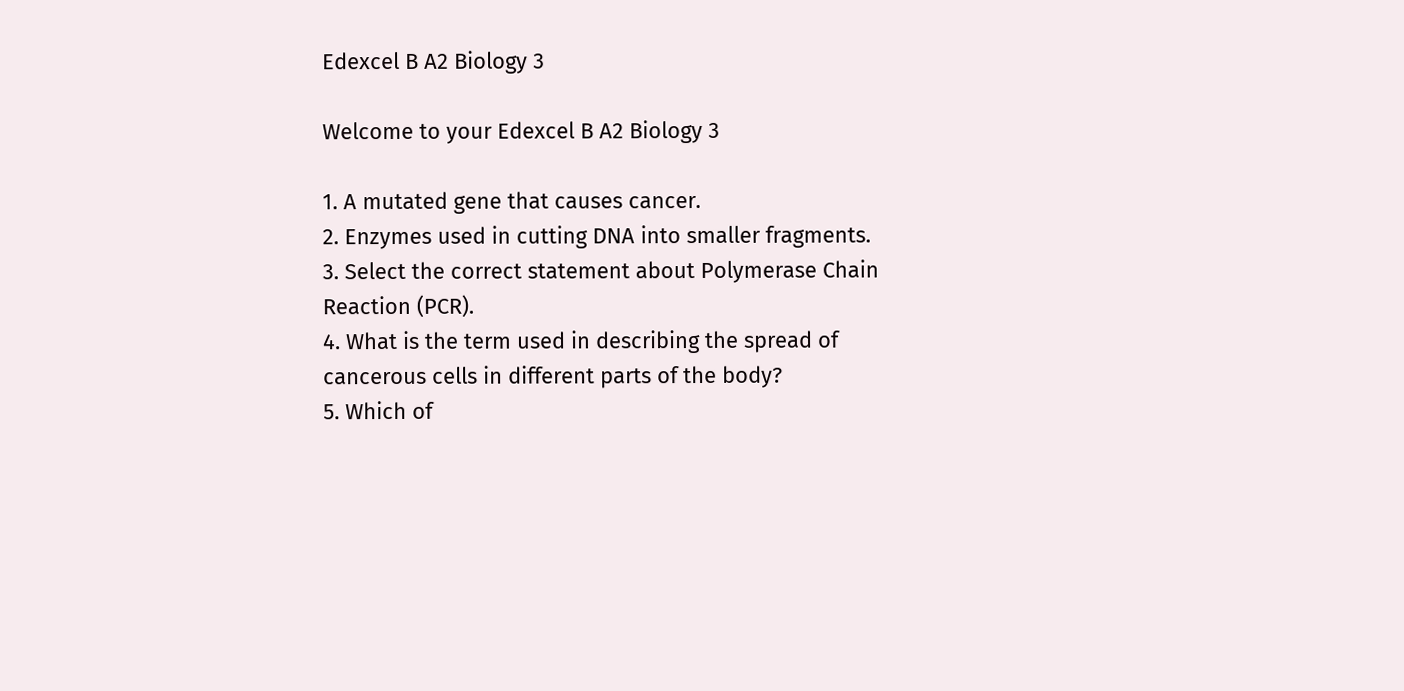Edexcel B A2 Biology 3

Welcome to your Edexcel B A2 Biology 3

1. A mutated gene that causes cancer.
2. Enzymes used in cutting DNA into smaller fragments.
3. Select the correct statement about Polymerase Chain Reaction (PCR).
4. What is the term used in describing the spread of cancerous cells in different parts of the body?
5. Which of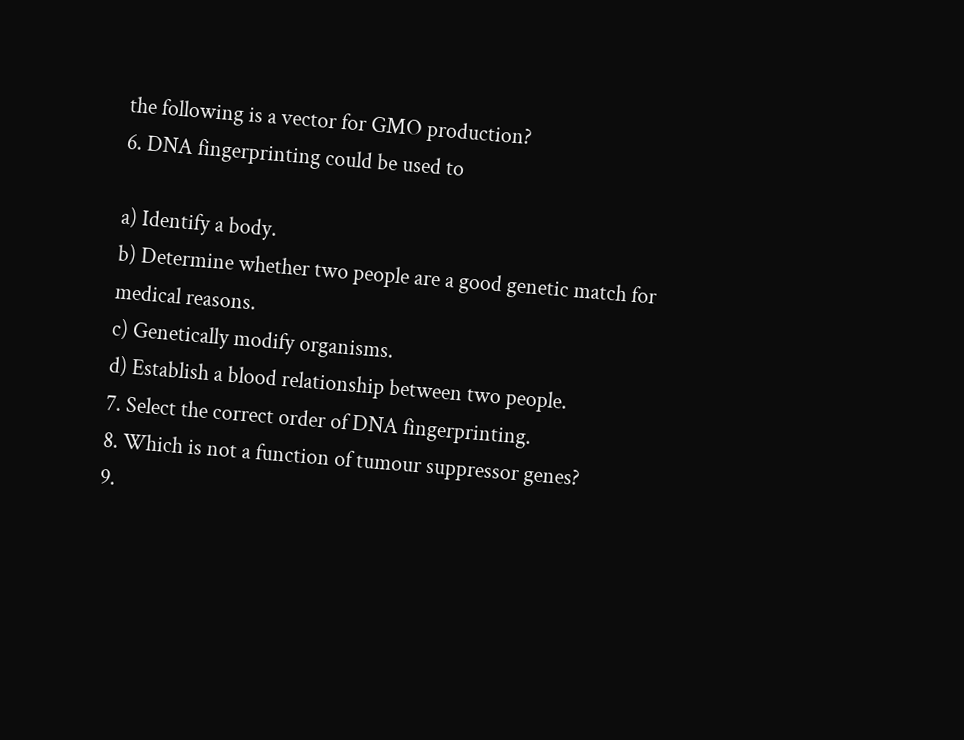the following is a vector for GMO production?
6. DNA fingerprinting could be used to

a) Identify a body.
b) Determine whether two people are a good genetic match for medical reasons.
c) Genetically modify organisms.
d) Establish a blood relationship between two people.
7. Select the correct order of DNA fingerprinting.
8. Which is not a function of tumour suppressor genes?
9.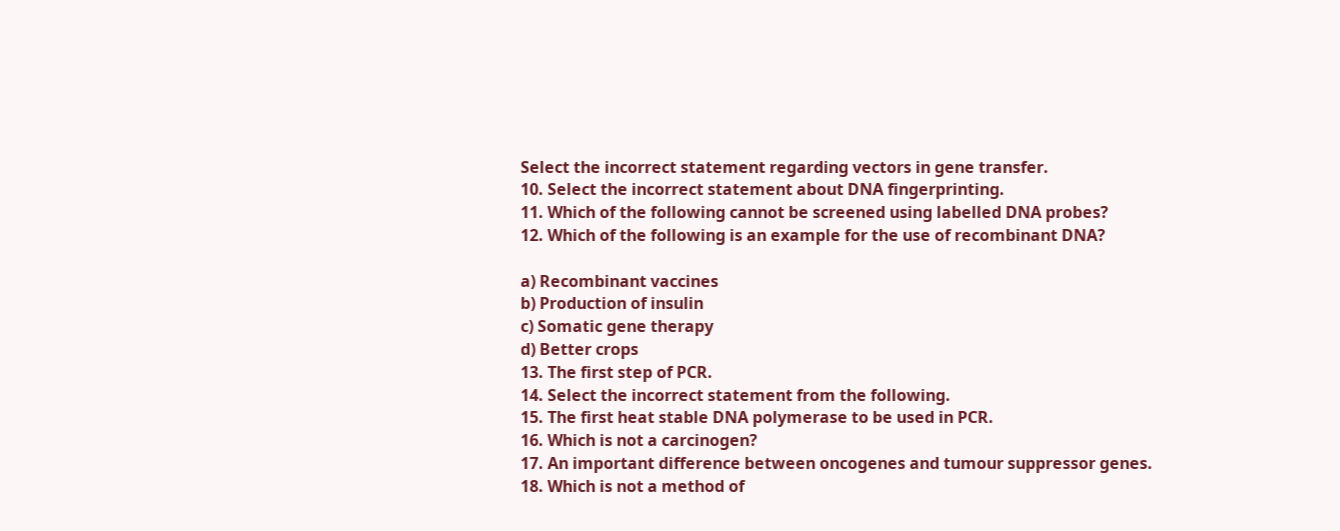Select the incorrect statement regarding vectors in gene transfer.
10. Select the incorrect statement about DNA fingerprinting.
11. Which of the following cannot be screened using labelled DNA probes?
12. Which of the following is an example for the use of recombinant DNA?

a) Recombinant vaccines
b) Production of insulin
c) Somatic gene therapy
d) Better crops
13. The first step of PCR.
14. Select the incorrect statement from the following.
15. The first heat stable DNA polymerase to be used in PCR.
16. Which is not a carcinogen?
17. An important difference between oncogenes and tumour suppressor genes.
18. Which is not a method of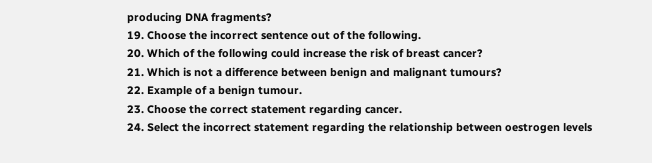producing DNA fragments?
19. Choose the incorrect sentence out of the following.
20. Which of the following could increase the risk of breast cancer?
21. Which is not a difference between benign and malignant tumours?
22. Example of a benign tumour.
23. Choose the correct statement regarding cancer.
24. Select the incorrect statement regarding the relationship between oestrogen levels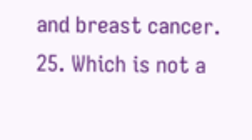and breast cancer.
25. Which is not a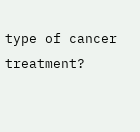type of cancer treatment?